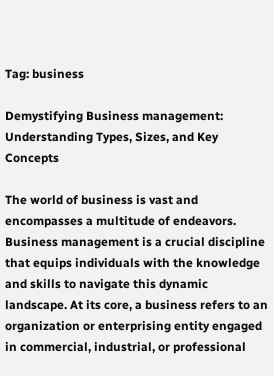Tag: business

Demystifying Business management: Understanding Types, Sizes, and Key Concepts

The world of business is vast and encompasses a multitude of endeavors. Business management is a crucial discipline that equips individuals with the knowledge and skills to navigate this dynamic landscape. At its core, a business refers to an organization or enterprising entity engaged in commercial, industrial, or professional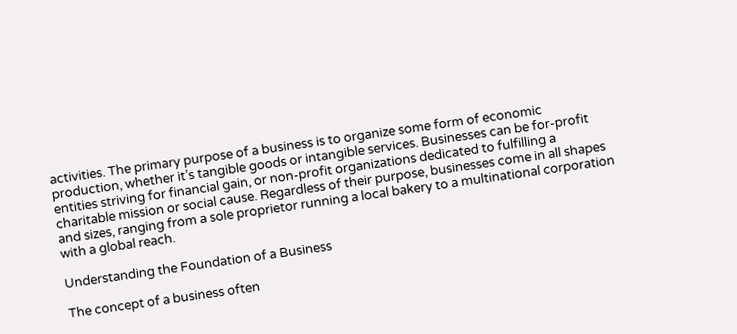activities. The primary purpose of a business is to organize some form of economic production, whether it’s tangible goods or intangible services. Businesses can be for-profit entities striving for financial gain, or non-profit organizations dedicated to fulfilling a charitable mission or social cause. Regardless of their purpose, businesses come in all shapes and sizes, ranging from a sole proprietor running a local bakery to a multinational corporation with a global reach.

Understanding the Foundation of a Business

The concept of a business often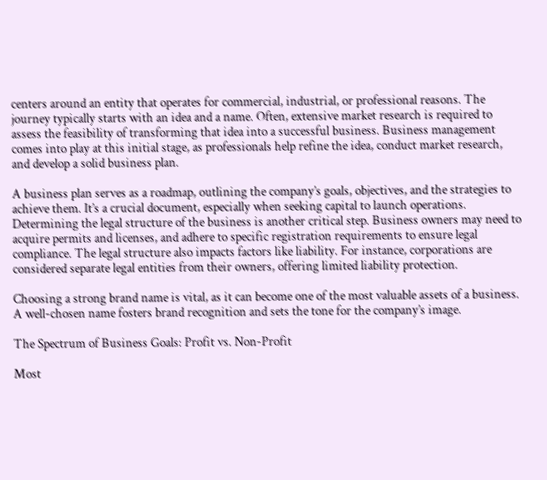centers around an entity that operates for commercial, industrial, or professional reasons. The journey typically starts with an idea and a name. Often, extensive market research is required to assess the feasibility of transforming that idea into a successful business. Business management comes into play at this initial stage, as professionals help refine the idea, conduct market research, and develop a solid business plan.

A business plan serves as a roadmap, outlining the company’s goals, objectives, and the strategies to achieve them. It’s a crucial document, especially when seeking capital to launch operations. Determining the legal structure of the business is another critical step. Business owners may need to acquire permits and licenses, and adhere to specific registration requirements to ensure legal compliance. The legal structure also impacts factors like liability. For instance, corporations are considered separate legal entities from their owners, offering limited liability protection.

Choosing a strong brand name is vital, as it can become one of the most valuable assets of a business. A well-chosen name fosters brand recognition and sets the tone for the company’s image.

The Spectrum of Business Goals: Profit vs. Non-Profit

Most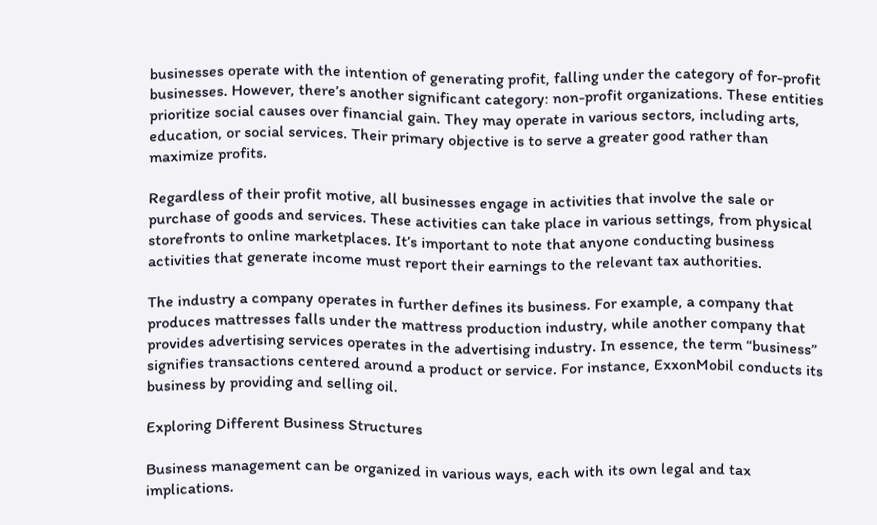businesses operate with the intention of generating profit, falling under the category of for-profit businesses. However, there’s another significant category: non-profit organizations. These entities prioritize social causes over financial gain. They may operate in various sectors, including arts, education, or social services. Their primary objective is to serve a greater good rather than maximize profits.

Regardless of their profit motive, all businesses engage in activities that involve the sale or purchase of goods and services. These activities can take place in various settings, from physical storefronts to online marketplaces. It’s important to note that anyone conducting business activities that generate income must report their earnings to the relevant tax authorities.

The industry a company operates in further defines its business. For example, a company that produces mattresses falls under the mattress production industry, while another company that provides advertising services operates in the advertising industry. In essence, the term “business” signifies transactions centered around a product or service. For instance, ExxonMobil conducts its business by providing and selling oil.

Exploring Different Business Structures

Business management can be organized in various ways, each with its own legal and tax implications.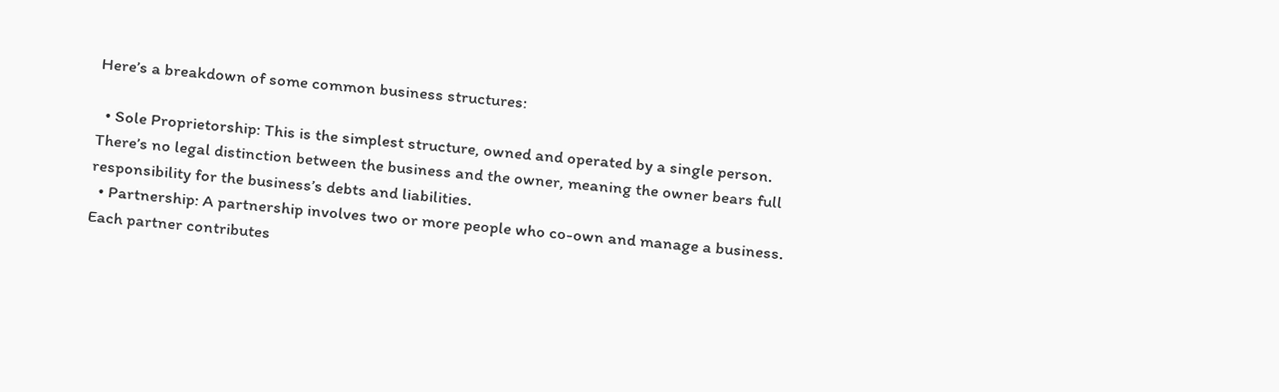Here’s a breakdown of some common business structures:

  • Sole Proprietorship: This is the simplest structure, owned and operated by a single person. There’s no legal distinction between the business and the owner, meaning the owner bears full responsibility for the business’s debts and liabilities.
  • Partnership: A partnership involves two or more people who co-own and manage a business. Each partner contributes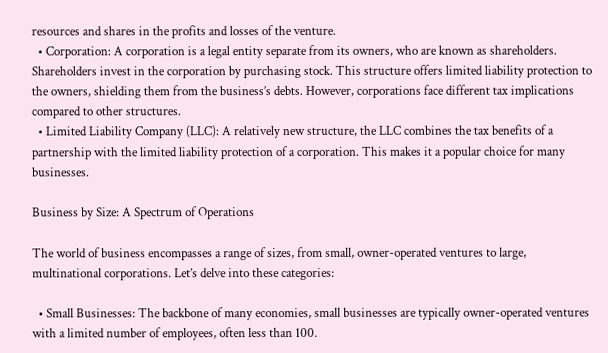resources and shares in the profits and losses of the venture.
  • Corporation: A corporation is a legal entity separate from its owners, who are known as shareholders. Shareholders invest in the corporation by purchasing stock. This structure offers limited liability protection to the owners, shielding them from the business’s debts. However, corporations face different tax implications compared to other structures.
  • Limited Liability Company (LLC): A relatively new structure, the LLC combines the tax benefits of a partnership with the limited liability protection of a corporation. This makes it a popular choice for many businesses.

Business by Size: A Spectrum of Operations

The world of business encompasses a range of sizes, from small, owner-operated ventures to large, multinational corporations. Let’s delve into these categories:

  • Small Businesses: The backbone of many economies, small businesses are typically owner-operated ventures with a limited number of employees, often less than 100.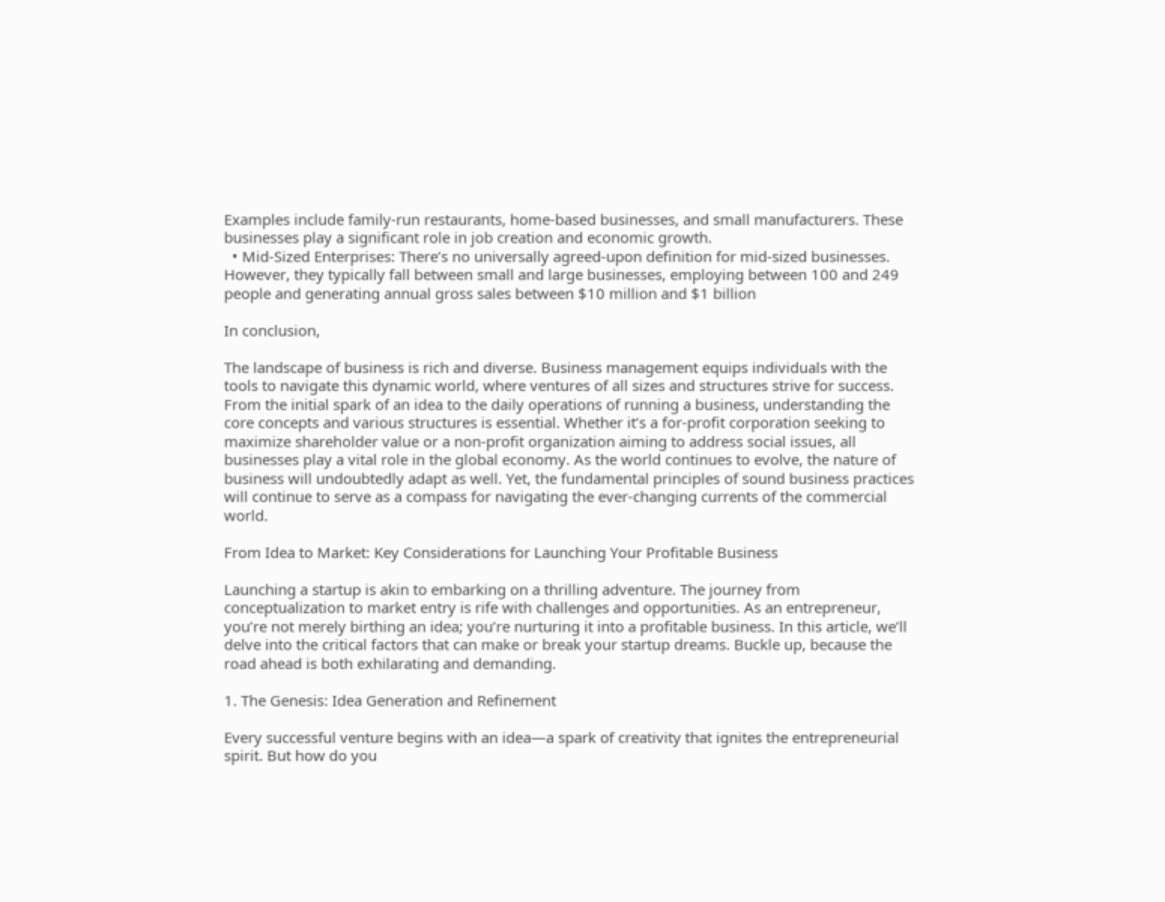Examples include family-run restaurants, home-based businesses, and small manufacturers. These businesses play a significant role in job creation and economic growth.
  • Mid-Sized Enterprises: There’s no universally agreed-upon definition for mid-sized businesses. However, they typically fall between small and large businesses, employing between 100 and 249 people and generating annual gross sales between $10 million and $1 billion

In conclusion,

The landscape of business is rich and diverse. Business management equips individuals with the tools to navigate this dynamic world, where ventures of all sizes and structures strive for success. From the initial spark of an idea to the daily operations of running a business, understanding the core concepts and various structures is essential. Whether it’s a for-profit corporation seeking to maximize shareholder value or a non-profit organization aiming to address social issues, all businesses play a vital role in the global economy. As the world continues to evolve, the nature of business will undoubtedly adapt as well. Yet, the fundamental principles of sound business practices will continue to serve as a compass for navigating the ever-changing currents of the commercial world.

From Idea to Market: Key Considerations for Launching Your Profitable Business

Launching a startup is akin to embarking on a thrilling adventure. The journey from conceptualization to market entry is rife with challenges and opportunities. As an entrepreneur, you’re not merely birthing an idea; you’re nurturing it into a profitable business. In this article, we’ll delve into the critical factors that can make or break your startup dreams. Buckle up, because the road ahead is both exhilarating and demanding.

1. The Genesis: Idea Generation and Refinement

Every successful venture begins with an idea—a spark of creativity that ignites the entrepreneurial spirit. But how do you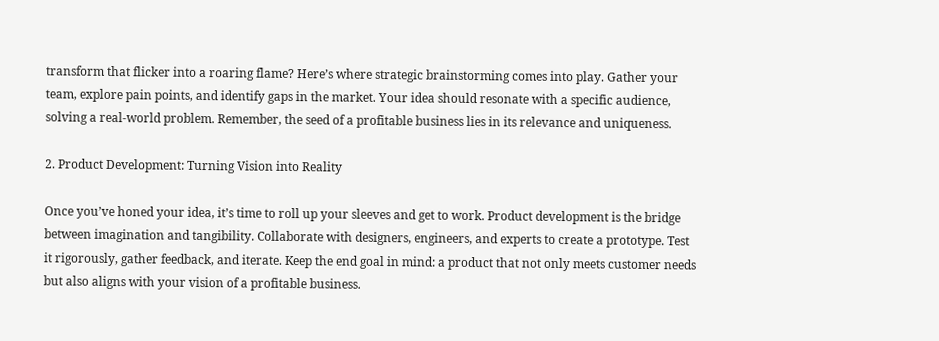transform that flicker into a roaring flame? Here’s where strategic brainstorming comes into play. Gather your team, explore pain points, and identify gaps in the market. Your idea should resonate with a specific audience, solving a real-world problem. Remember, the seed of a profitable business lies in its relevance and uniqueness.

2. Product Development: Turning Vision into Reality

Once you’ve honed your idea, it’s time to roll up your sleeves and get to work. Product development is the bridge between imagination and tangibility. Collaborate with designers, engineers, and experts to create a prototype. Test it rigorously, gather feedback, and iterate. Keep the end goal in mind: a product that not only meets customer needs but also aligns with your vision of a profitable business.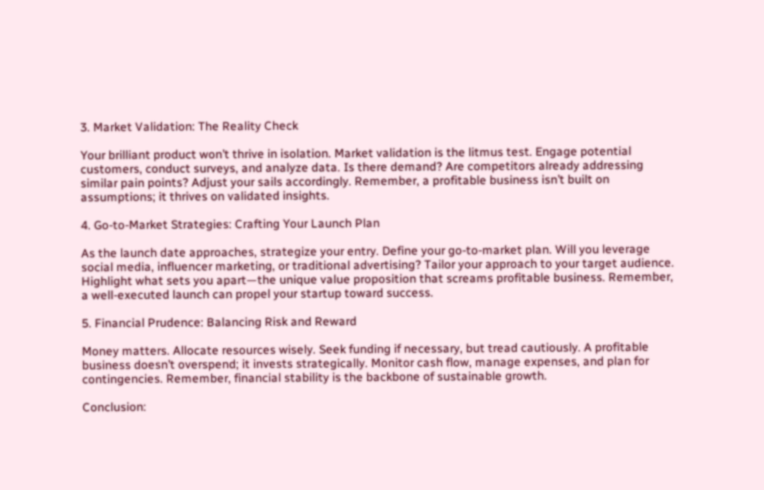3. Market Validation: The Reality Check

Your brilliant product won’t thrive in isolation. Market validation is the litmus test. Engage potential customers, conduct surveys, and analyze data. Is there demand? Are competitors already addressing similar pain points? Adjust your sails accordingly. Remember, a profitable business isn’t built on assumptions; it thrives on validated insights.

4. Go-to-Market Strategies: Crafting Your Launch Plan

As the launch date approaches, strategize your entry. Define your go-to-market plan. Will you leverage social media, influencer marketing, or traditional advertising? Tailor your approach to your target audience. Highlight what sets you apart—the unique value proposition that screams profitable business. Remember, a well-executed launch can propel your startup toward success.

5. Financial Prudence: Balancing Risk and Reward

Money matters. Allocate resources wisely. Seek funding if necessary, but tread cautiously. A profitable business doesn’t overspend; it invests strategically. Monitor cash flow, manage expenses, and plan for contingencies. Remember, financial stability is the backbone of sustainable growth.

Conclusion: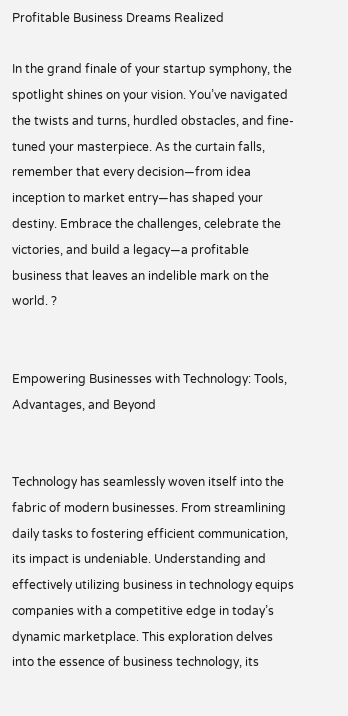Profitable Business Dreams Realized

In the grand finale of your startup symphony, the spotlight shines on your vision. You’ve navigated the twists and turns, hurdled obstacles, and fine-tuned your masterpiece. As the curtain falls, remember that every decision—from idea inception to market entry—has shaped your destiny. Embrace the challenges, celebrate the victories, and build a legacy—a profitable business that leaves an indelible mark on the world. ?


Empowering Businesses with Technology: Tools, Advantages, and Beyond


Technology has seamlessly woven itself into the fabric of modern businesses. From streamlining daily tasks to fostering efficient communication, its impact is undeniable. Understanding and effectively utilizing business in technology equips companies with a competitive edge in today’s dynamic marketplace. This exploration delves into the essence of business technology, its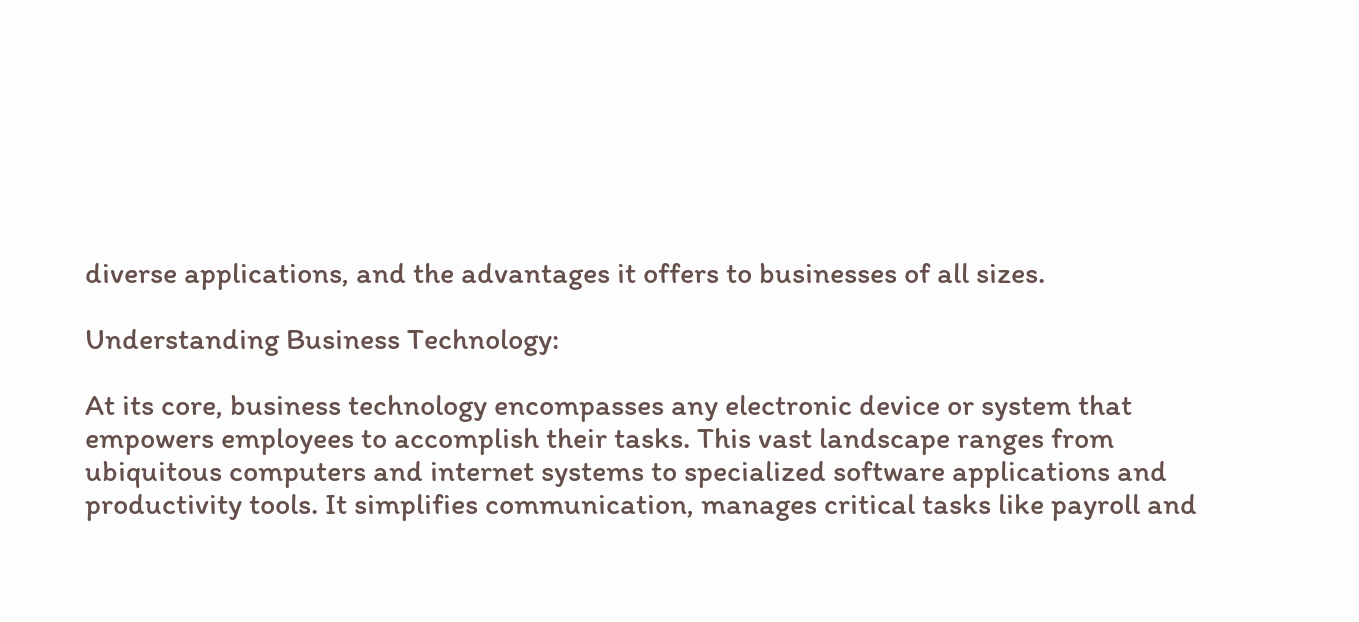diverse applications, and the advantages it offers to businesses of all sizes.

Understanding Business Technology:

At its core, business technology encompasses any electronic device or system that empowers employees to accomplish their tasks. This vast landscape ranges from ubiquitous computers and internet systems to specialized software applications and productivity tools. It simplifies communication, manages critical tasks like payroll and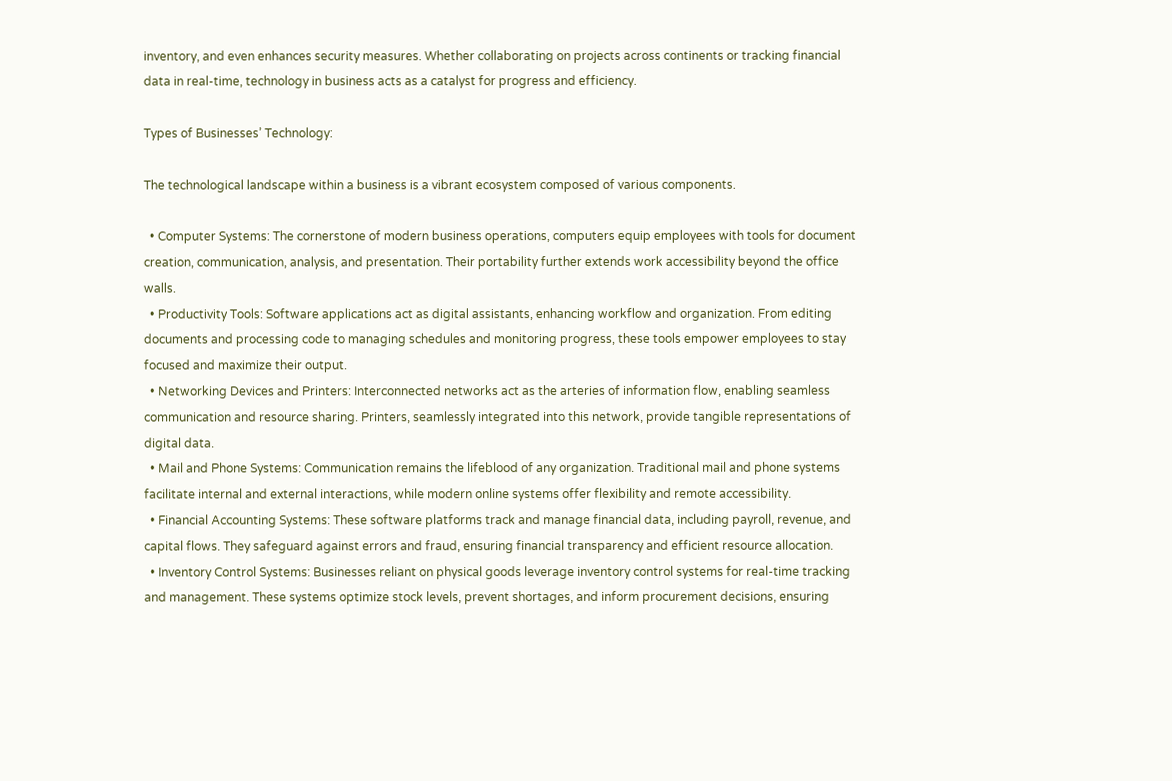inventory, and even enhances security measures. Whether collaborating on projects across continents or tracking financial data in real-time, technology in business acts as a catalyst for progress and efficiency.

Types of Businesses’ Technology:

The technological landscape within a business is a vibrant ecosystem composed of various components.

  • Computer Systems: The cornerstone of modern business operations, computers equip employees with tools for document creation, communication, analysis, and presentation. Their portability further extends work accessibility beyond the office walls.
  • Productivity Tools: Software applications act as digital assistants, enhancing workflow and organization. From editing documents and processing code to managing schedules and monitoring progress, these tools empower employees to stay focused and maximize their output.
  • Networking Devices and Printers: Interconnected networks act as the arteries of information flow, enabling seamless communication and resource sharing. Printers, seamlessly integrated into this network, provide tangible representations of digital data.
  • Mail and Phone Systems: Communication remains the lifeblood of any organization. Traditional mail and phone systems facilitate internal and external interactions, while modern online systems offer flexibility and remote accessibility.
  • Financial Accounting Systems: These software platforms track and manage financial data, including payroll, revenue, and capital flows. They safeguard against errors and fraud, ensuring financial transparency and efficient resource allocation.
  • Inventory Control Systems: Businesses reliant on physical goods leverage inventory control systems for real-time tracking and management. These systems optimize stock levels, prevent shortages, and inform procurement decisions, ensuring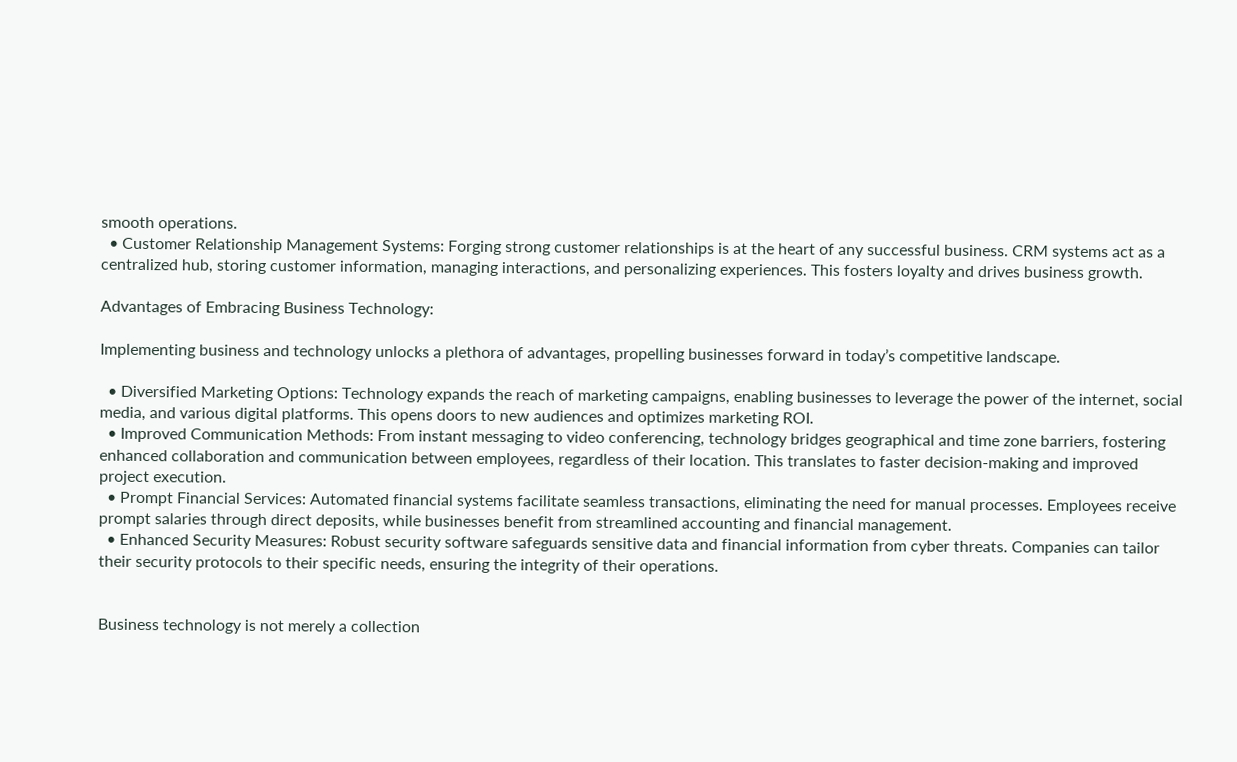smooth operations.
  • Customer Relationship Management Systems: Forging strong customer relationships is at the heart of any successful business. CRM systems act as a centralized hub, storing customer information, managing interactions, and personalizing experiences. This fosters loyalty and drives business growth.

Advantages of Embracing Business Technology:

Implementing business and technology unlocks a plethora of advantages, propelling businesses forward in today’s competitive landscape.

  • Diversified Marketing Options: Technology expands the reach of marketing campaigns, enabling businesses to leverage the power of the internet, social media, and various digital platforms. This opens doors to new audiences and optimizes marketing ROI.
  • Improved Communication Methods: From instant messaging to video conferencing, technology bridges geographical and time zone barriers, fostering enhanced collaboration and communication between employees, regardless of their location. This translates to faster decision-making and improved project execution.
  • Prompt Financial Services: Automated financial systems facilitate seamless transactions, eliminating the need for manual processes. Employees receive prompt salaries through direct deposits, while businesses benefit from streamlined accounting and financial management.
  • Enhanced Security Measures: Robust security software safeguards sensitive data and financial information from cyber threats. Companies can tailor their security protocols to their specific needs, ensuring the integrity of their operations.


Business technology is not merely a collection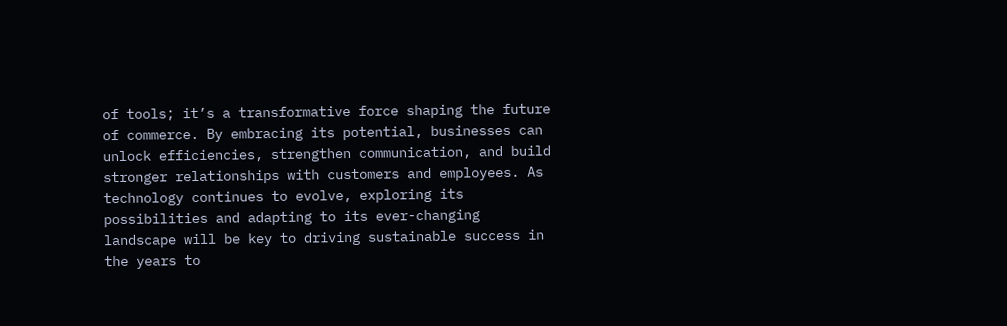of tools; it’s a transformative force shaping the future of commerce. By embracing its potential, businesses can unlock efficiencies, strengthen communication, and build stronger relationships with customers and employees. As technology continues to evolve, exploring its possibilities and adapting to its ever-changing landscape will be key to driving sustainable success in the years to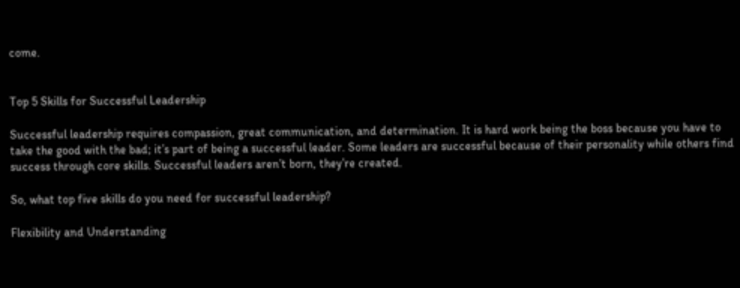come.


Top 5 Skills for Successful Leadership

Successful leadership requires compassion, great communication, and determination. It is hard work being the boss because you have to take the good with the bad; it’s part of being a successful leader. Some leaders are successful because of their personality while others find success through core skills. Successful leaders aren’t born, they’re created.

So, what top five skills do you need for successful leadership?

Flexibility and Understanding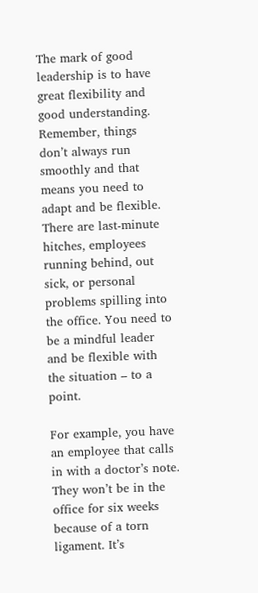The mark of good leadership is to have great flexibility and good understanding. Remember, things don’t always run smoothly and that means you need to adapt and be flexible. There are last-minute hitches, employees running behind, out sick, or personal problems spilling into the office. You need to be a mindful leader and be flexible with the situation – to a point.

For example, you have an employee that calls in with a doctor’s note. They won’t be in the office for six weeks because of a torn ligament. It’s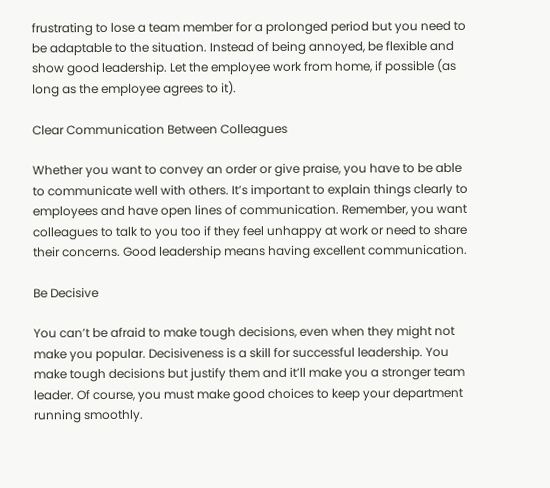frustrating to lose a team member for a prolonged period but you need to be adaptable to the situation. Instead of being annoyed, be flexible and show good leadership. Let the employee work from home, if possible (as long as the employee agrees to it).

Clear Communication Between Colleagues

Whether you want to convey an order or give praise, you have to be able to communicate well with others. It’s important to explain things clearly to employees and have open lines of communication. Remember, you want colleagues to talk to you too if they feel unhappy at work or need to share their concerns. Good leadership means having excellent communication.

Be Decisive

You can’t be afraid to make tough decisions, even when they might not make you popular. Decisiveness is a skill for successful leadership. You make tough decisions but justify them and it’ll make you a stronger team leader. Of course, you must make good choices to keep your department running smoothly.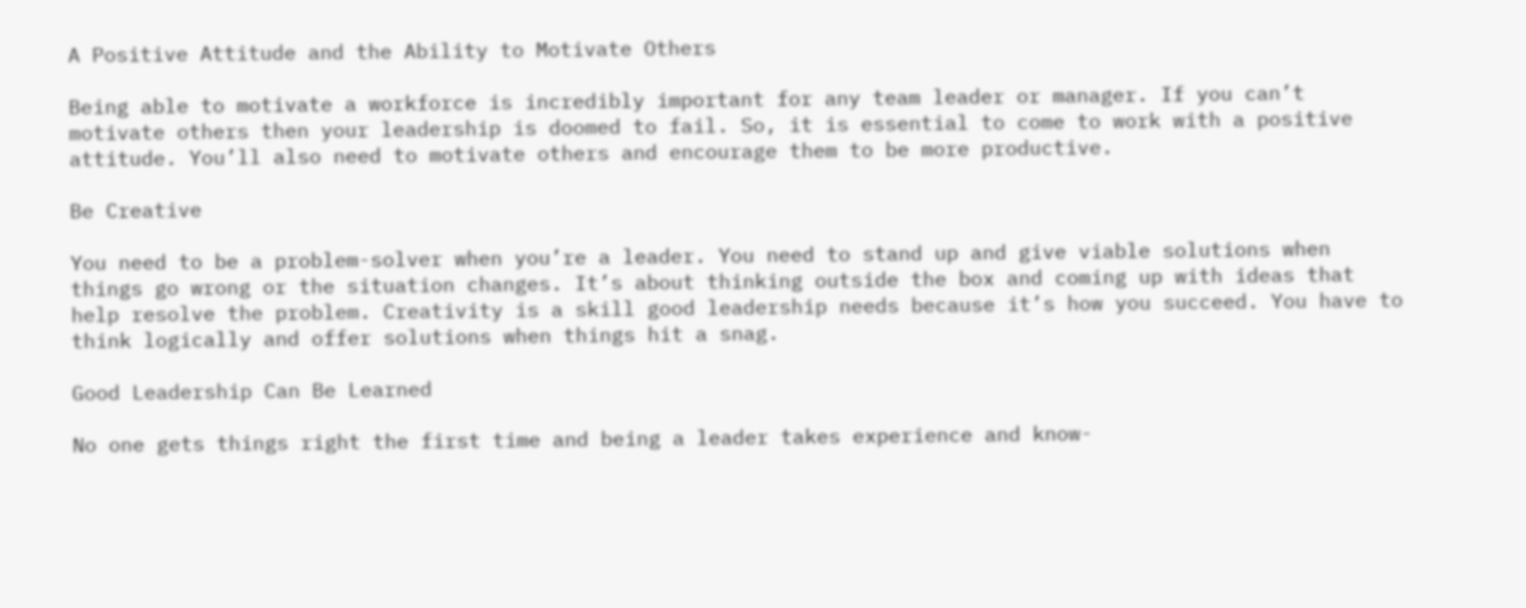A Positive Attitude and the Ability to Motivate Others

Being able to motivate a workforce is incredibly important for any team leader or manager. If you can’t motivate others then your leadership is doomed to fail. So, it is essential to come to work with a positive attitude. You’ll also need to motivate others and encourage them to be more productive.

Be Creative

You need to be a problem-solver when you’re a leader. You need to stand up and give viable solutions when things go wrong or the situation changes. It’s about thinking outside the box and coming up with ideas that help resolve the problem. Creativity is a skill good leadership needs because it’s how you succeed. You have to think logically and offer solutions when things hit a snag.

Good Leadership Can Be Learned

No one gets things right the first time and being a leader takes experience and know-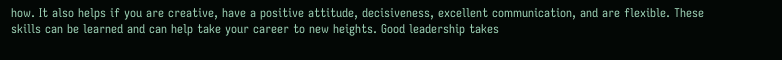how. It also helps if you are creative, have a positive attitude, decisiveness, excellent communication, and are flexible. These skills can be learned and can help take your career to new heights. Good leadership takes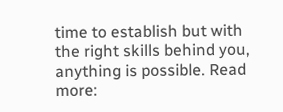time to establish but with the right skills behind you, anything is possible. Read more: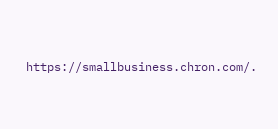https://smallbusiness.chron.com/.